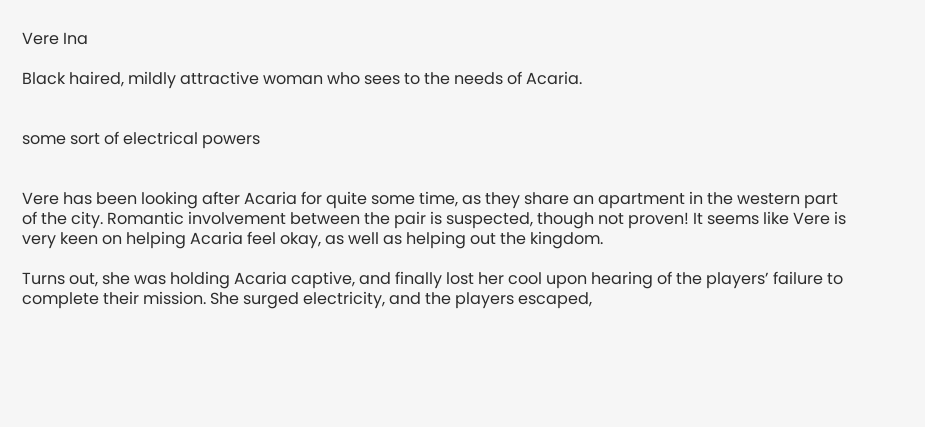Vere Ina

Black haired, mildly attractive woman who sees to the needs of Acaria.


some sort of electrical powers


Vere has been looking after Acaria for quite some time, as they share an apartment in the western part of the city. Romantic involvement between the pair is suspected, though not proven! It seems like Vere is very keen on helping Acaria feel okay, as well as helping out the kingdom.

Turns out, she was holding Acaria captive, and finally lost her cool upon hearing of the players’ failure to complete their mission. She surged electricity, and the players escaped,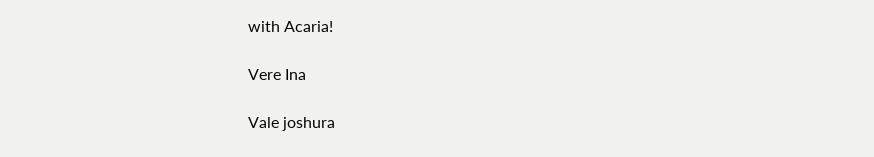with Acaria!

Vere Ina

Vale joshura